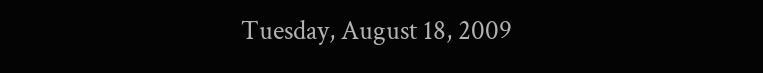Tuesday, August 18, 2009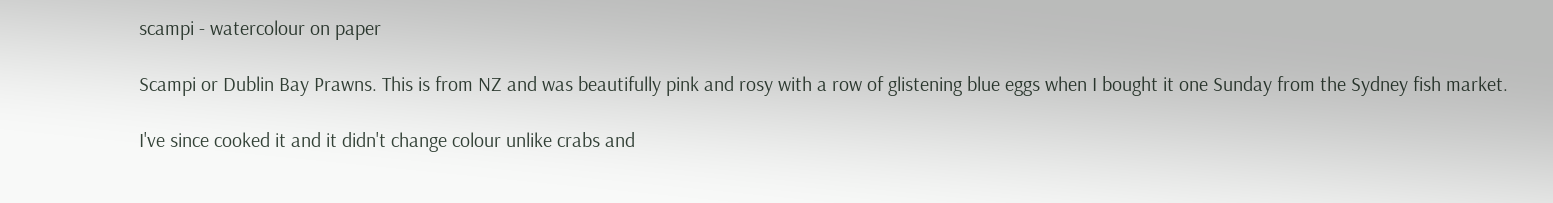scampi - watercolour on paper

Scampi or Dublin Bay Prawns. This is from NZ and was beautifully pink and rosy with a row of glistening blue eggs when I bought it one Sunday from the Sydney fish market.

I've since cooked it and it didn't change colour unlike crabs and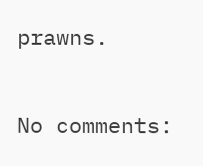prawns.

No comments: